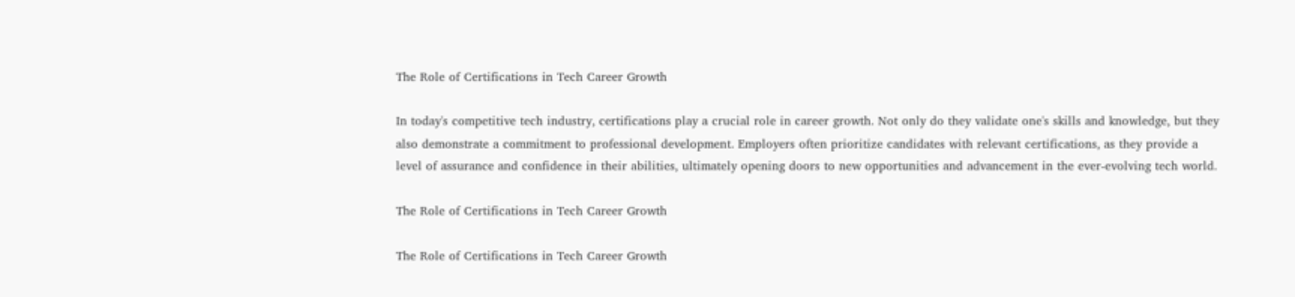The Role of Certifications in Tech Career Growth

In today's competitive tech industry, certifications play a crucial role in career growth. Not only do they validate one's skills and knowledge, but they also demonstrate a commitment to professional development. Employers often prioritize candidates with relevant certifications, as they provide a level of assurance and confidence in their abilities, ultimately opening doors to new opportunities and advancement in the ever-evolving tech world.

The Role of Certifications in Tech Career Growth

The Role of Certifications in Tech Career Growth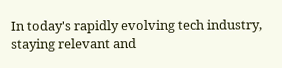In today's rapidly evolving tech industry, staying relevant and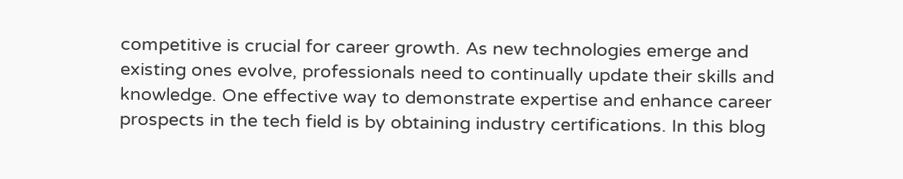competitive is crucial for career growth. As new technologies emerge and existing ones evolve, professionals need to continually update their skills and knowledge. One effective way to demonstrate expertise and enhance career prospects in the tech field is by obtaining industry certifications. In this blog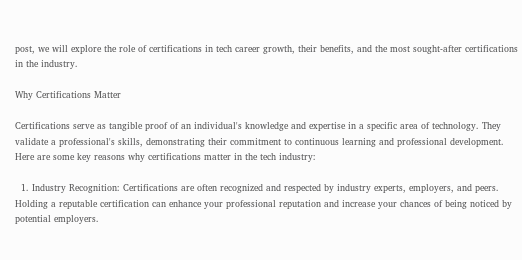post, we will explore the role of certifications in tech career growth, their benefits, and the most sought-after certifications in the industry.

Why Certifications Matter

Certifications serve as tangible proof of an individual's knowledge and expertise in a specific area of technology. They validate a professional's skills, demonstrating their commitment to continuous learning and professional development. Here are some key reasons why certifications matter in the tech industry:

  1. Industry Recognition: Certifications are often recognized and respected by industry experts, employers, and peers. Holding a reputable certification can enhance your professional reputation and increase your chances of being noticed by potential employers.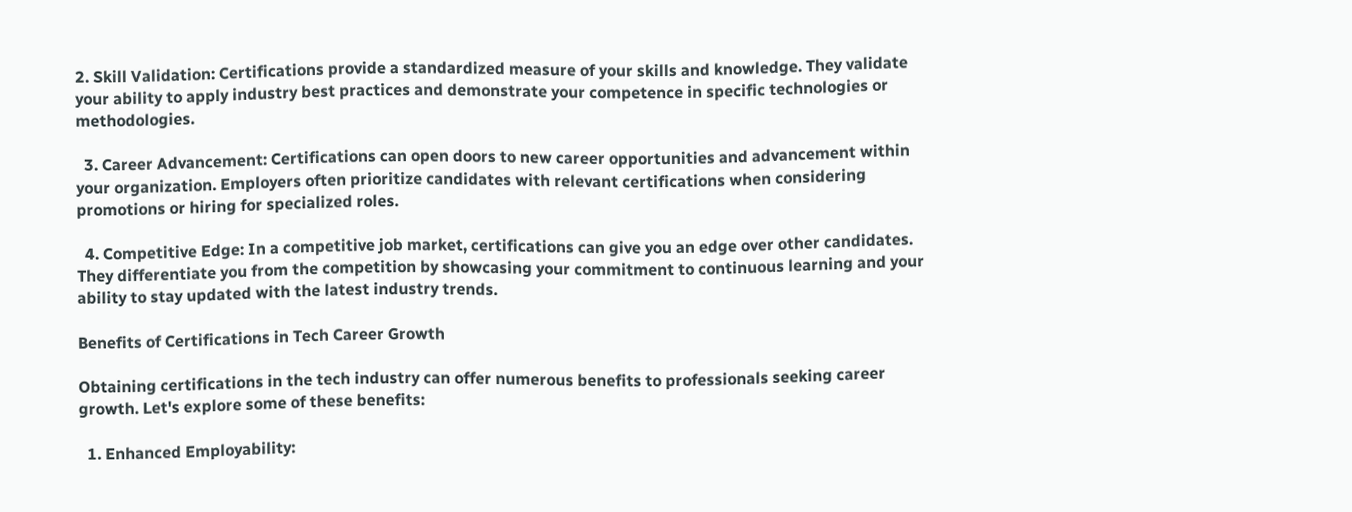2. Skill Validation: Certifications provide a standardized measure of your skills and knowledge. They validate your ability to apply industry best practices and demonstrate your competence in specific technologies or methodologies.

  3. Career Advancement: Certifications can open doors to new career opportunities and advancement within your organization. Employers often prioritize candidates with relevant certifications when considering promotions or hiring for specialized roles.

  4. Competitive Edge: In a competitive job market, certifications can give you an edge over other candidates. They differentiate you from the competition by showcasing your commitment to continuous learning and your ability to stay updated with the latest industry trends.

Benefits of Certifications in Tech Career Growth

Obtaining certifications in the tech industry can offer numerous benefits to professionals seeking career growth. Let's explore some of these benefits:

  1. Enhanced Employability: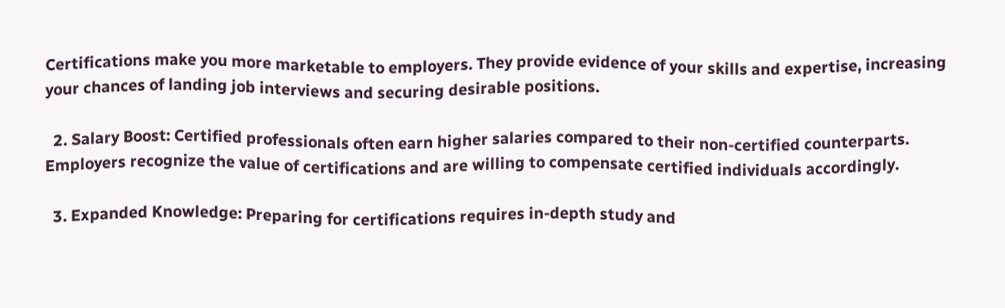Certifications make you more marketable to employers. They provide evidence of your skills and expertise, increasing your chances of landing job interviews and securing desirable positions.

  2. Salary Boost: Certified professionals often earn higher salaries compared to their non-certified counterparts. Employers recognize the value of certifications and are willing to compensate certified individuals accordingly.

  3. Expanded Knowledge: Preparing for certifications requires in-depth study and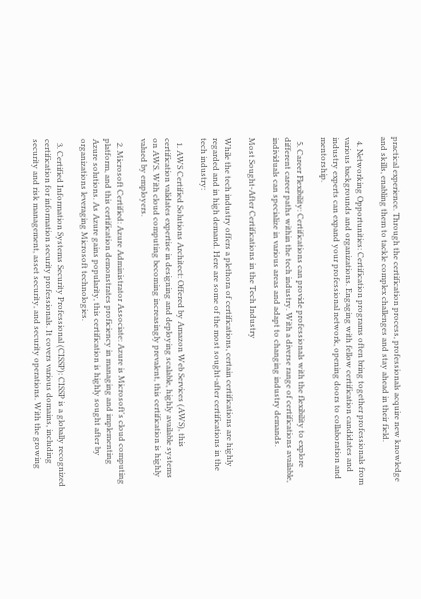practical experience. Through the certification process, professionals acquire new knowledge and skills, enabling them to tackle complex challenges and stay ahead in their field.

  4. Networking Opportunities: Certification programs often bring together professionals from various backgrounds and organizations. Engaging with fellow certification candidates and industry experts can expand your professional network, opening doors to collaboration and mentorship.

  5. Career Flexibility: Certifications can provide professionals with the flexibility to explore different career paths within the tech industry. With a diverse range of certifications available, individuals can specialize in various areas and adapt to changing industry demands.

Most Sought-After Certifications in the Tech Industry

While the tech industry offers a plethora of certifications, certain certifications are highly regarded and in high demand. Here are some of the most sought-after certifications in the tech industry:

  1. AWS Certified Solutions Architect: Offered by Amazon Web Services (AWS), this certification validates expertise in designing and deploying scalable, highly available systems on AWS. With cloud computing becoming increasingly prevalent, this certification is highly valued by employers.

  2. Microsoft Certified: Azure Administrator Associate: Azure is Microsoft's cloud computing platform, and this certification demonstrates proficiency in managing and implementing Azure solutions. As Azure gains popularity, this certification is highly sought after by organizations leveraging Microsoft technologies.

  3. Certified Information Systems Security Professional (CISSP): CISSP is a globally recognized certification for information security professionals. It covers various domains, including security and risk management, asset security, and security operations. With the growing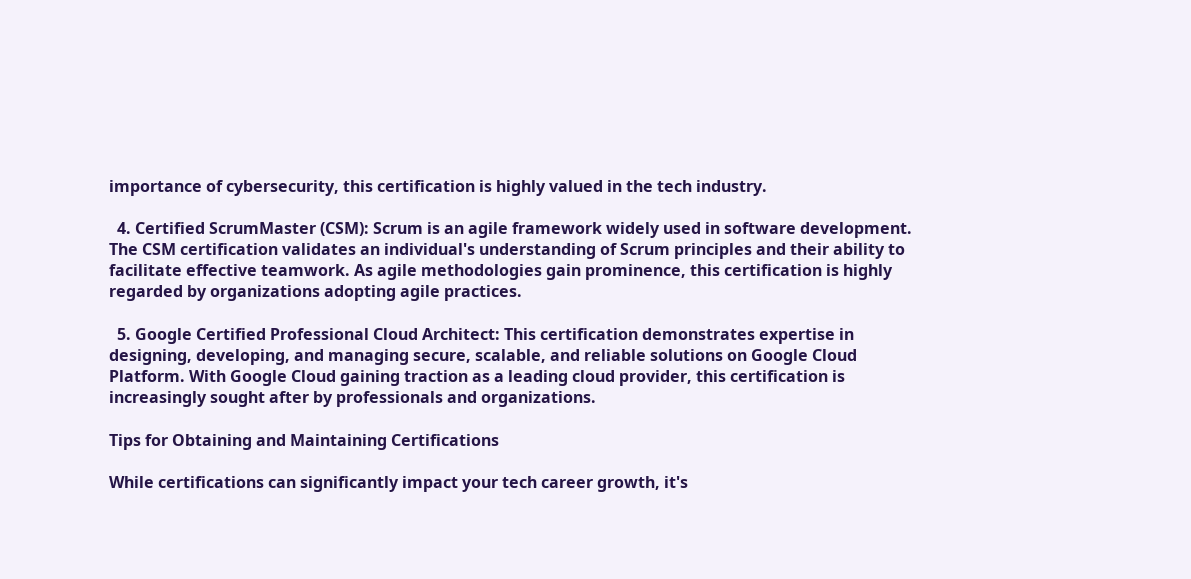importance of cybersecurity, this certification is highly valued in the tech industry.

  4. Certified ScrumMaster (CSM): Scrum is an agile framework widely used in software development. The CSM certification validates an individual's understanding of Scrum principles and their ability to facilitate effective teamwork. As agile methodologies gain prominence, this certification is highly regarded by organizations adopting agile practices.

  5. Google Certified Professional Cloud Architect: This certification demonstrates expertise in designing, developing, and managing secure, scalable, and reliable solutions on Google Cloud Platform. With Google Cloud gaining traction as a leading cloud provider, this certification is increasingly sought after by professionals and organizations.

Tips for Obtaining and Maintaining Certifications

While certifications can significantly impact your tech career growth, it's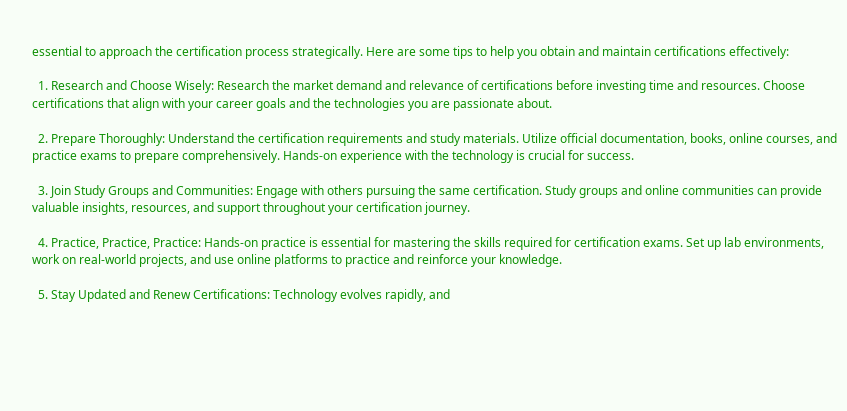essential to approach the certification process strategically. Here are some tips to help you obtain and maintain certifications effectively:

  1. Research and Choose Wisely: Research the market demand and relevance of certifications before investing time and resources. Choose certifications that align with your career goals and the technologies you are passionate about.

  2. Prepare Thoroughly: Understand the certification requirements and study materials. Utilize official documentation, books, online courses, and practice exams to prepare comprehensively. Hands-on experience with the technology is crucial for success.

  3. Join Study Groups and Communities: Engage with others pursuing the same certification. Study groups and online communities can provide valuable insights, resources, and support throughout your certification journey.

  4. Practice, Practice, Practice: Hands-on practice is essential for mastering the skills required for certification exams. Set up lab environments, work on real-world projects, and use online platforms to practice and reinforce your knowledge.

  5. Stay Updated and Renew Certifications: Technology evolves rapidly, and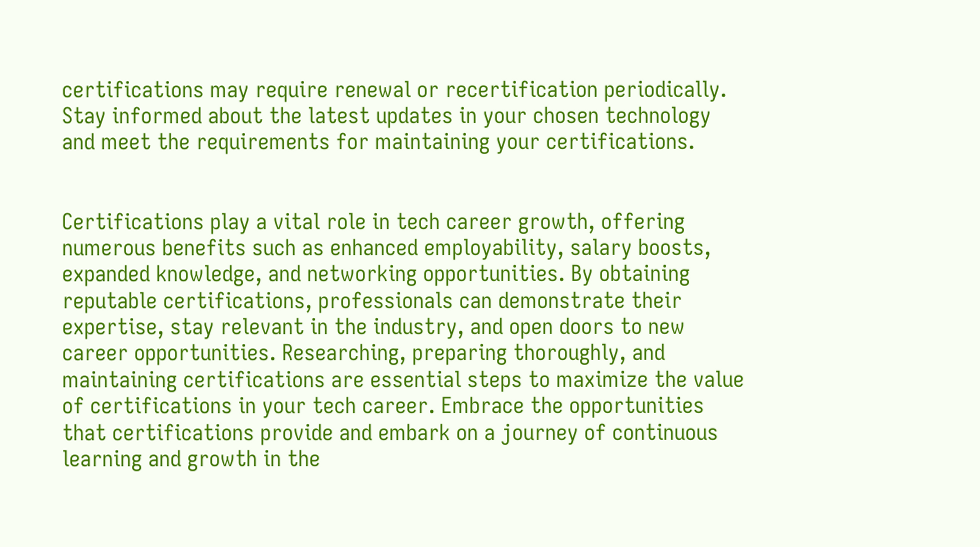certifications may require renewal or recertification periodically. Stay informed about the latest updates in your chosen technology and meet the requirements for maintaining your certifications.


Certifications play a vital role in tech career growth, offering numerous benefits such as enhanced employability, salary boosts, expanded knowledge, and networking opportunities. By obtaining reputable certifications, professionals can demonstrate their expertise, stay relevant in the industry, and open doors to new career opportunities. Researching, preparing thoroughly, and maintaining certifications are essential steps to maximize the value of certifications in your tech career. Embrace the opportunities that certifications provide and embark on a journey of continuous learning and growth in the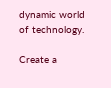dynamic world of technology.

Create a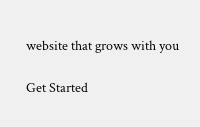website that grows with you

Get Started